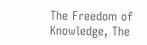The Freedom of Knowledge, The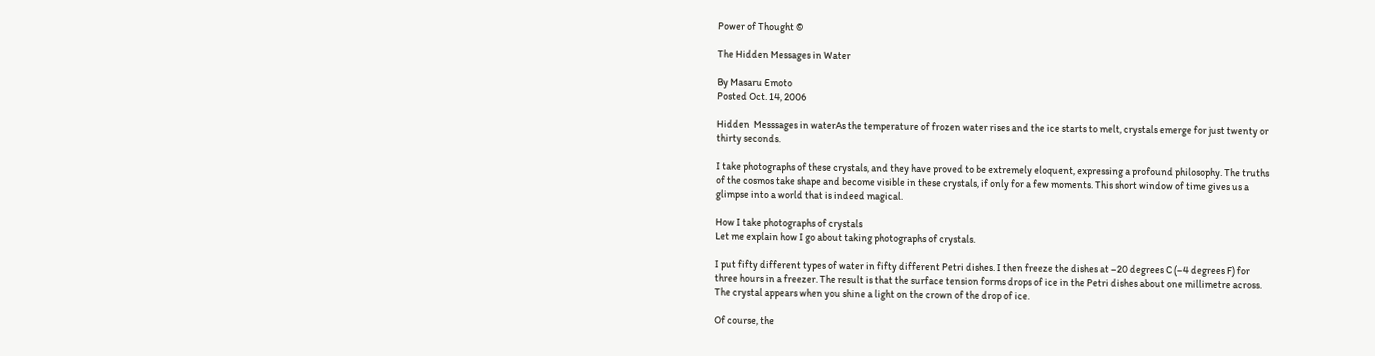Power of Thought ©

The Hidden Messages in Water

By Masaru Emoto
Posted Oct. 14, 2006

Hidden  Messsages in waterAs the temperature of frozen water rises and the ice starts to melt, crystals emerge for just twenty or thirty seconds.

I take photographs of these crystals, and they have proved to be extremely eloquent, expressing a profound philosophy. The truths of the cosmos take shape and become visible in these crystals, if only for a few moments. This short window of time gives us a glimpse into a world that is indeed magical.

How I take photographs of crystals
Let me explain how I go about taking photographs of crystals.

I put fifty different types of water in fifty different Petri dishes. I then freeze the dishes at –20 degrees C (–4 degrees F) for three hours in a freezer. The result is that the surface tension forms drops of ice in the Petri dishes about one millimetre across. The crystal appears when you shine a light on the crown of the drop of ice.

Of course, the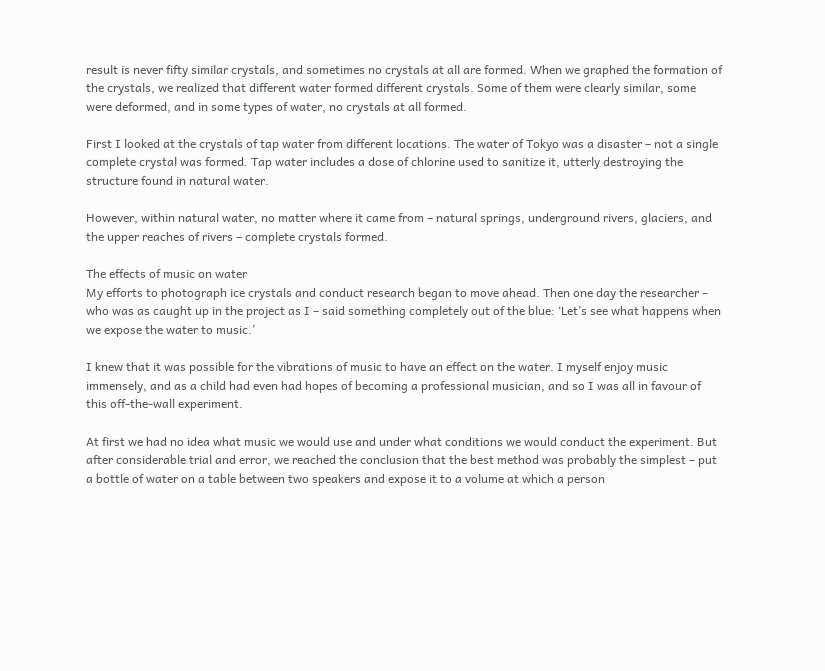result is never fifty similar crystals, and sometimes no crystals at all are formed. When we graphed the formation of the crystals, we realized that different water formed different crystals. Some of them were clearly similar, some were deformed, and in some types of water, no crystals at all formed.

First I looked at the crystals of tap water from different locations. The water of Tokyo was a disaster – not a single complete crystal was formed. Tap water includes a dose of chlorine used to sanitize it, utterly destroying the structure found in natural water.

However, within natural water, no matter where it came from – natural springs, underground rivers, glaciers, and the upper reaches of rivers – complete crystals formed.

The effects of music on water
My efforts to photograph ice crystals and conduct research began to move ahead. Then one day the researcher – who was as caught up in the project as I – said something completely out of the blue: ‘Let’s see what happens when we expose the water to music.’

I knew that it was possible for the vibrations of music to have an effect on the water. I myself enjoy music immensely, and as a child had even had hopes of becoming a professional musician, and so I was all in favour of this off-the-wall experiment.

At first we had no idea what music we would use and under what conditions we would conduct the experiment. But after considerable trial and error, we reached the conclusion that the best method was probably the simplest – put a bottle of water on a table between two speakers and expose it to a volume at which a person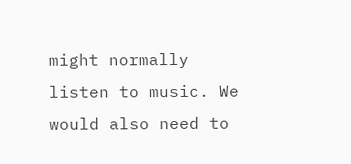might normally listen to music. We would also need to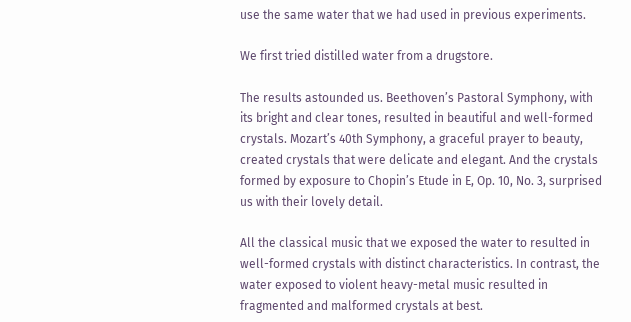use the same water that we had used in previous experiments.

We first tried distilled water from a drugstore.

The results astounded us. Beethoven’s Pastoral Symphony, with its bright and clear tones, resulted in beautiful and well-formed crystals. Mozart’s 40th Symphony, a graceful prayer to beauty, created crystals that were delicate and elegant. And the crystals formed by exposure to Chopin’s Etude in E, Op. 10, No. 3, surprised us with their lovely detail.

All the classical music that we exposed the water to resulted in well-formed crystals with distinct characteristics. In contrast, the water exposed to violent heavy-metal music resulted in fragmented and malformed crystals at best.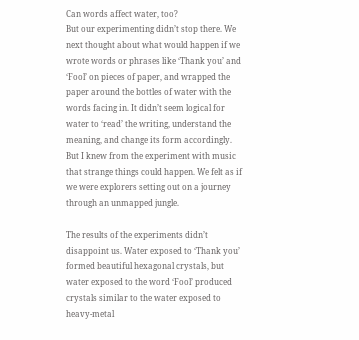Can words affect water, too?
But our experimenting didn’t stop there. We next thought about what would happen if we wrote words or phrases like ‘Thank you’ and ‘Fool’ on pieces of paper, and wrapped the paper around the bottles of water with the words facing in. It didn’t seem logical for water to ‘read’ the writing, understand the meaning, and change its form accordingly. But I knew from the experiment with music that strange things could happen. We felt as if we were explorers setting out on a journey through an unmapped jungle.

The results of the experiments didn’t disappoint us. Water exposed to ‘Thank you’ formed beautiful hexagonal crystals, but water exposed to the word ‘Fool’ produced crystals similar to the water exposed to heavy-metal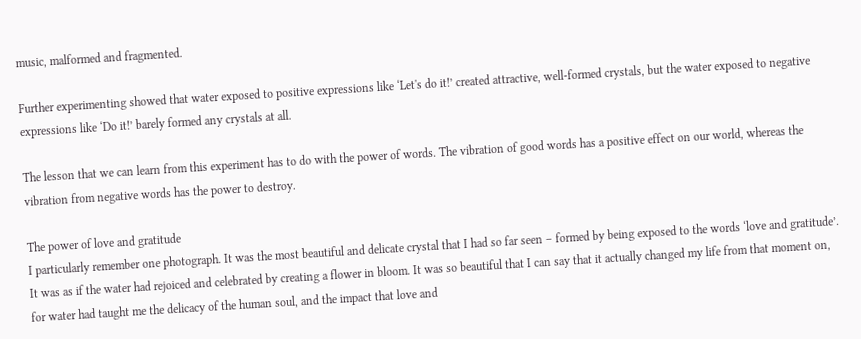music, malformed and fragmented.

Further experimenting showed that water exposed to positive expressions like ‘Let's do it!’ created attractive, well-formed crystals, but the water exposed to negative expressions like ‘Do it!’ barely formed any crystals at all.

The lesson that we can learn from this experiment has to do with the power of words. The vibration of good words has a positive effect on our world, whereas the vibration from negative words has the power to destroy.

The power of love and gratitude
I particularly remember one photograph. It was the most beautiful and delicate crystal that I had so far seen – formed by being exposed to the words ‘love and gratitude’. It was as if the water had rejoiced and celebrated by creating a flower in bloom. It was so beautiful that I can say that it actually changed my life from that moment on, for water had taught me the delicacy of the human soul, and the impact that love and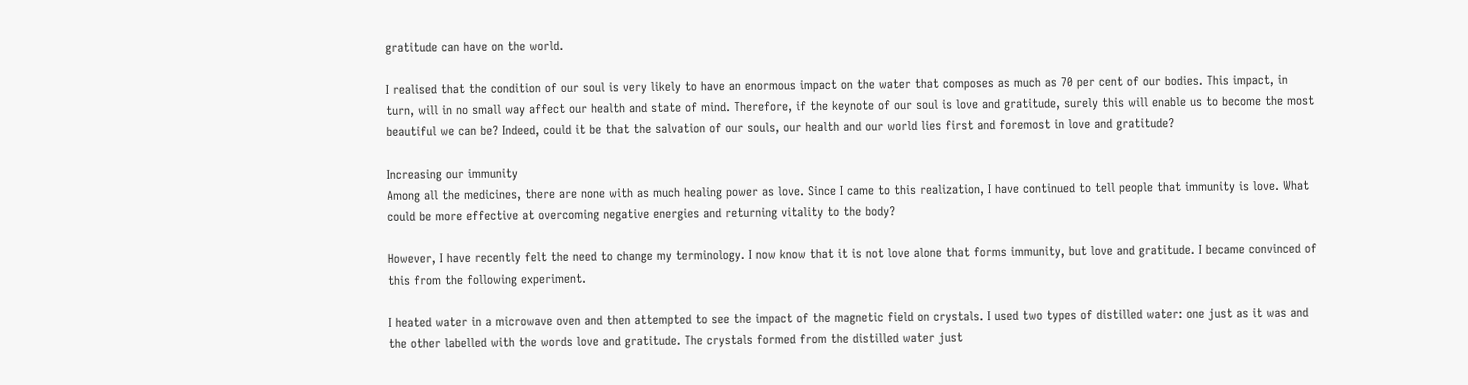gratitude can have on the world.

I realised that the condition of our soul is very likely to have an enormous impact on the water that composes as much as 70 per cent of our bodies. This impact, in turn, will in no small way affect our health and state of mind. Therefore, if the keynote of our soul is love and gratitude, surely this will enable us to become the most beautiful we can be? Indeed, could it be that the salvation of our souls, our health and our world lies first and foremost in love and gratitude?

Increasing our immunity
Among all the medicines, there are none with as much healing power as love. Since I came to this realization, I have continued to tell people that immunity is love. What could be more effective at overcoming negative energies and returning vitality to the body?

However, I have recently felt the need to change my terminology. I now know that it is not love alone that forms immunity, but love and gratitude. I became convinced of this from the following experiment.

I heated water in a microwave oven and then attempted to see the impact of the magnetic field on crystals. I used two types of distilled water: one just as it was and the other labelled with the words love and gratitude. The crystals formed from the distilled water just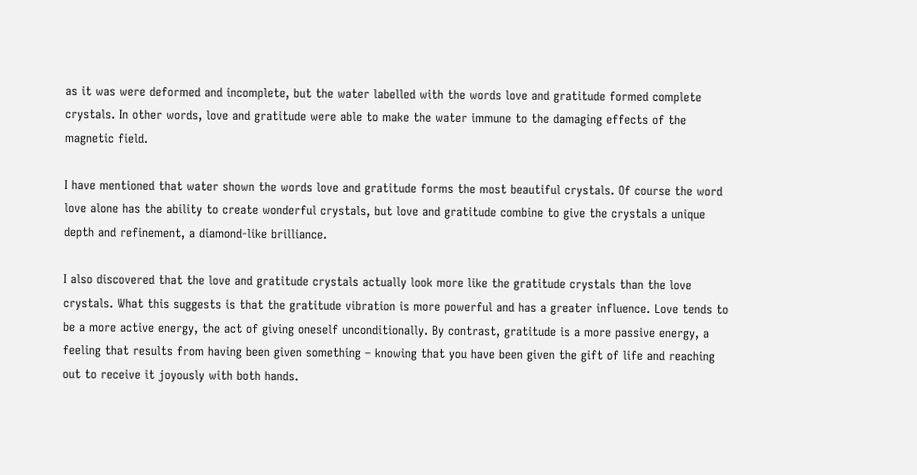as it was were deformed and incomplete, but the water labelled with the words love and gratitude formed complete crystals. In other words, love and gratitude were able to make the water immune to the damaging effects of the magnetic field.

I have mentioned that water shown the words love and gratitude forms the most beautiful crystals. Of course the word love alone has the ability to create wonderful crystals, but love and gratitude combine to give the crystals a unique depth and refinement, a diamond-like brilliance.

I also discovered that the love and gratitude crystals actually look more like the gratitude crystals than the love crystals. What this suggests is that the gratitude vibration is more powerful and has a greater influence. Love tends to be a more active energy, the act of giving oneself unconditionally. By contrast, gratitude is a more passive energy, a feeling that results from having been given something – knowing that you have been given the gift of life and reaching out to receive it joyously with both hands.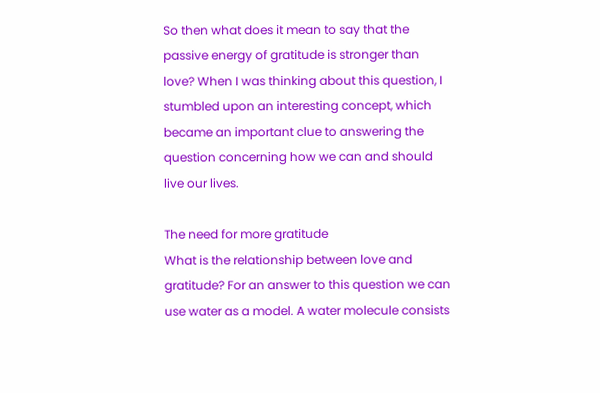So then what does it mean to say that the passive energy of gratitude is stronger than love? When I was thinking about this question, I stumbled upon an interesting concept, which became an important clue to answering the question concerning how we can and should live our lives.

The need for more gratitude
What is the relationship between love and gratitude? For an answer to this question we can use water as a model. A water molecule consists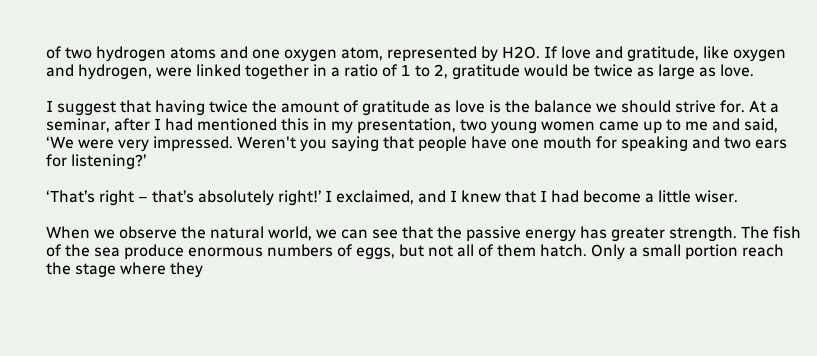of two hydrogen atoms and one oxygen atom, represented by H2O. If love and gratitude, like oxygen and hydrogen, were linked together in a ratio of 1 to 2, gratitude would be twice as large as love.

I suggest that having twice the amount of gratitude as love is the balance we should strive for. At a seminar, after I had mentioned this in my presentation, two young women came up to me and said, ‘We were very impressed. Weren't you saying that people have one mouth for speaking and two ears for listening?’

‘That’s right – that’s absolutely right!’ I exclaimed, and I knew that I had become a little wiser.

When we observe the natural world, we can see that the passive energy has greater strength. The fish of the sea produce enormous numbers of eggs, but not all of them hatch. Only a small portion reach the stage where they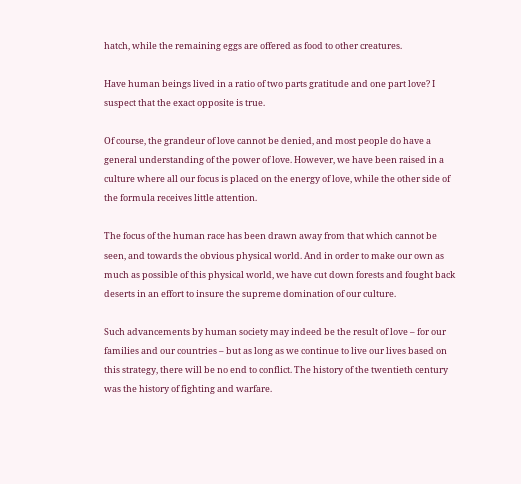hatch, while the remaining eggs are offered as food to other creatures.

Have human beings lived in a ratio of two parts gratitude and one part love? I suspect that the exact opposite is true.

Of course, the grandeur of love cannot be denied, and most people do have a general understanding of the power of love. However, we have been raised in a culture where all our focus is placed on the energy of love, while the other side of the formula receives little attention.

The focus of the human race has been drawn away from that which cannot be seen, and towards the obvious physical world. And in order to make our own as much as possible of this physical world, we have cut down forests and fought back deserts in an effort to insure the supreme domination of our culture.

Such advancements by human society may indeed be the result of love – for our families and our countries – but as long as we continue to live our lives based on this strategy, there will be no end to conflict. The history of the twentieth century was the history of fighting and warfare.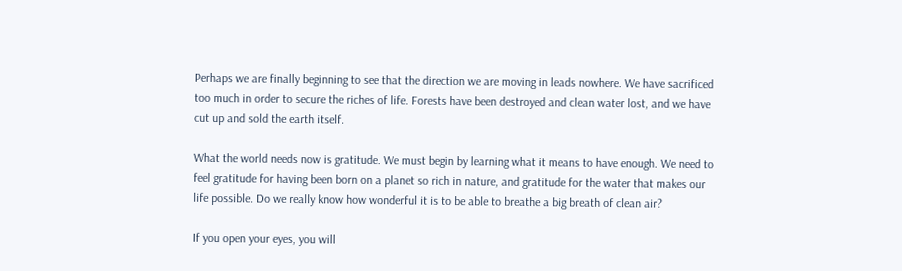Perhaps we are finally beginning to see that the direction we are moving in leads nowhere. We have sacrificed too much in order to secure the riches of life. Forests have been destroyed and clean water lost, and we have cut up and sold the earth itself.

What the world needs now is gratitude. We must begin by learning what it means to have enough. We need to feel gratitude for having been born on a planet so rich in nature, and gratitude for the water that makes our life possible. Do we really know how wonderful it is to be able to breathe a big breath of clean air?

If you open your eyes, you will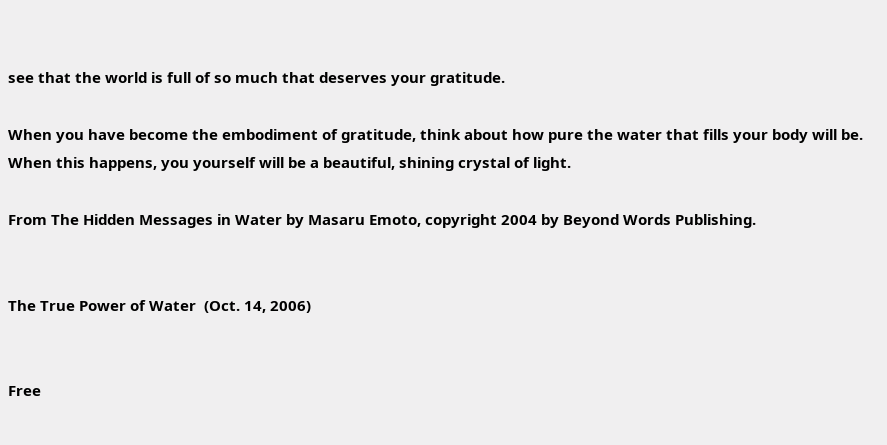see that the world is full of so much that deserves your gratitude.

When you have become the embodiment of gratitude, think about how pure the water that fills your body will be. When this happens, you yourself will be a beautiful, shining crystal of light.

From The Hidden Messages in Water by Masaru Emoto, copyright 2004 by Beyond Words Publishing.


The True Power of Water  (Oct. 14, 2006)


Free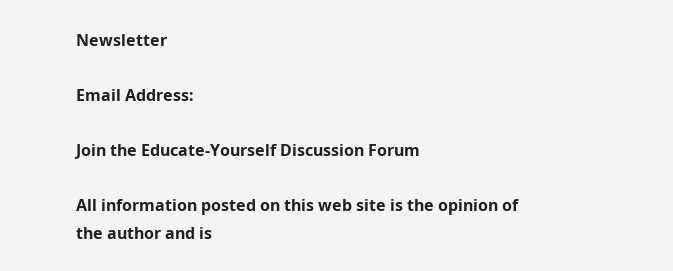Newsletter

Email Address:

Join the Educate-Yourself Discussion Forum

All information posted on this web site is the opinion of the author and is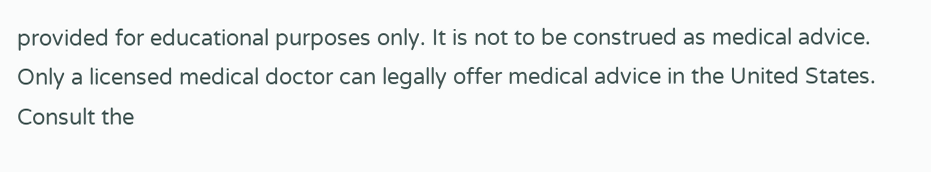provided for educational purposes only. It is not to be construed as medical advice. Only a licensed medical doctor can legally offer medical advice in the United States. Consult the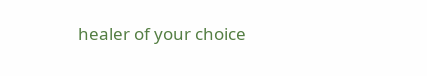healer of your choice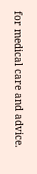for medical care and advice.